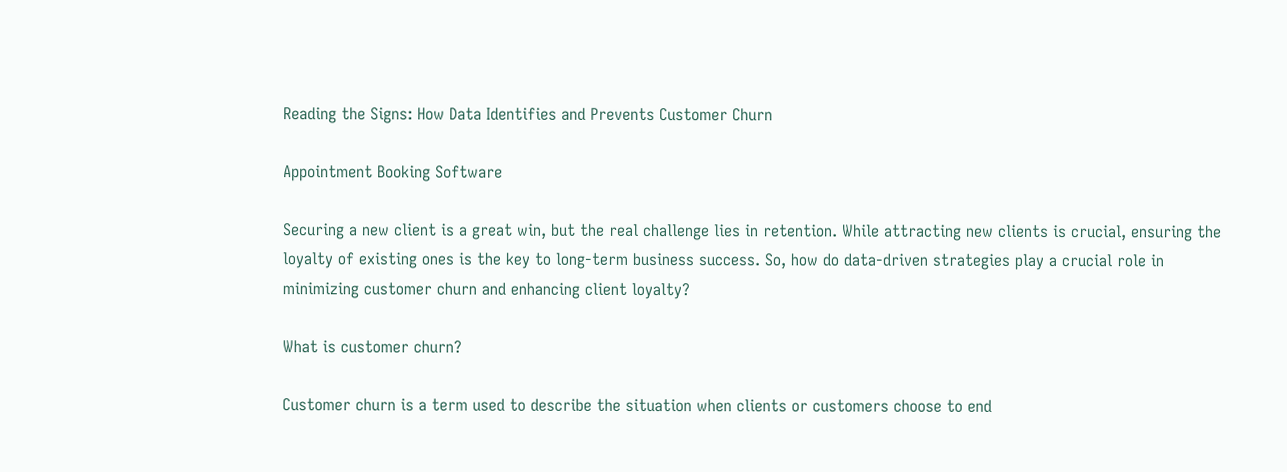Reading the Signs: How Data Identifies and Prevents Customer Churn

Appointment Booking Software

Securing a new client is a great win, but the real challenge lies in retention. While attracting new clients is crucial, ensuring the loyalty of existing ones is the key to long-term business success. So, how do data-driven strategies play a crucial role in minimizing customer churn and enhancing client loyalty?

What is customer churn?

Customer churn is a term used to describe the situation when clients or customers choose to end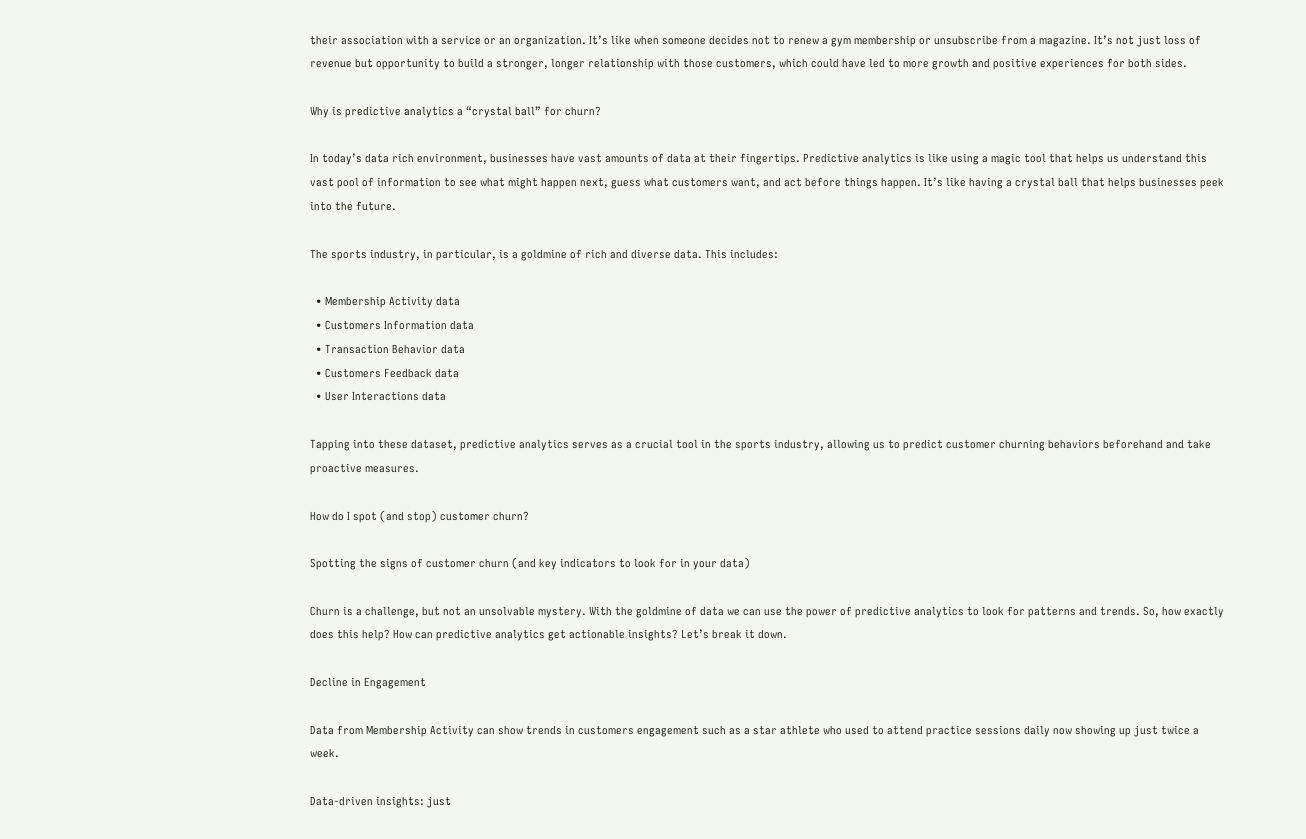their association with a service or an organization. It’s like when someone decides not to renew a gym membership or unsubscribe from a magazine. It’s not just loss of revenue but opportunity to build a stronger, longer relationship with those customers, which could have led to more growth and positive experiences for both sides.

Why is predictive analytics a “crystal ball” for churn?

In today’s data rich environment, businesses have vast amounts of data at their fingertips. Predictive analytics is like using a magic tool that helps us understand this vast pool of information to see what might happen next, guess what customers want, and act before things happen. It’s like having a crystal ball that helps businesses peek into the future.

The sports industry, in particular, is a goldmine of rich and diverse data. This includes:

  • Membership Activity data
  • Customers Information data
  • Transaction Behavior data
  • Customers Feedback data
  • User Interactions data

Tapping into these dataset, predictive analytics serves as a crucial tool in the sports industry, allowing us to predict customer churning behaviors beforehand and take proactive measures.

How do I spot (and stop) customer churn?

Spotting the signs of customer churn (and key indicators to look for in your data)

Churn is a challenge, but not an unsolvable mystery. With the goldmine of data we can use the power of predictive analytics to look for patterns and trends. So, how exactly does this help? How can predictive analytics get actionable insights? Let’s break it down.

Decline in Engagement

Data from Membership Activity can show trends in customers engagement such as a star athlete who used to attend practice sessions daily now showing up just twice a week.

Data-driven insights: just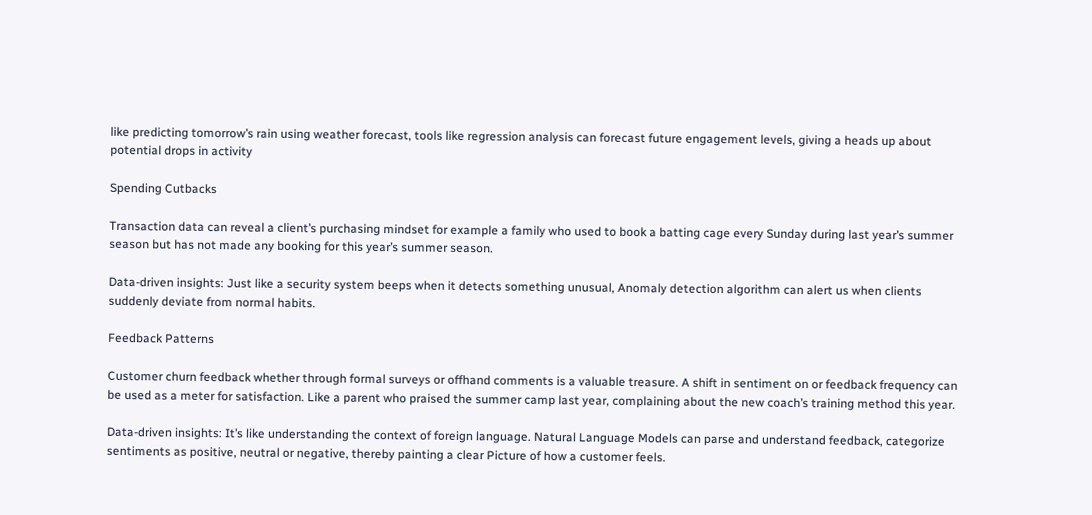like predicting tomorrow’s rain using weather forecast, tools like regression analysis can forecast future engagement levels, giving a heads up about potential drops in activity

Spending Cutbacks

Transaction data can reveal a client’s purchasing mindset for example a family who used to book a batting cage every Sunday during last year’s summer season but has not made any booking for this year’s summer season.

Data-driven insights: Just like a security system beeps when it detects something unusual, Anomaly detection algorithm can alert us when clients suddenly deviate from normal habits.

Feedback Patterns

Customer churn feedback whether through formal surveys or offhand comments is a valuable treasure. A shift in sentiment on or feedback frequency can be used as a meter for satisfaction. Like a parent who praised the summer camp last year, complaining about the new coach’s training method this year.

Data-driven insights: It’s like understanding the context of foreign language. Natural Language Models can parse and understand feedback, categorize sentiments as positive, neutral or negative, thereby painting a clear Picture of how a customer feels.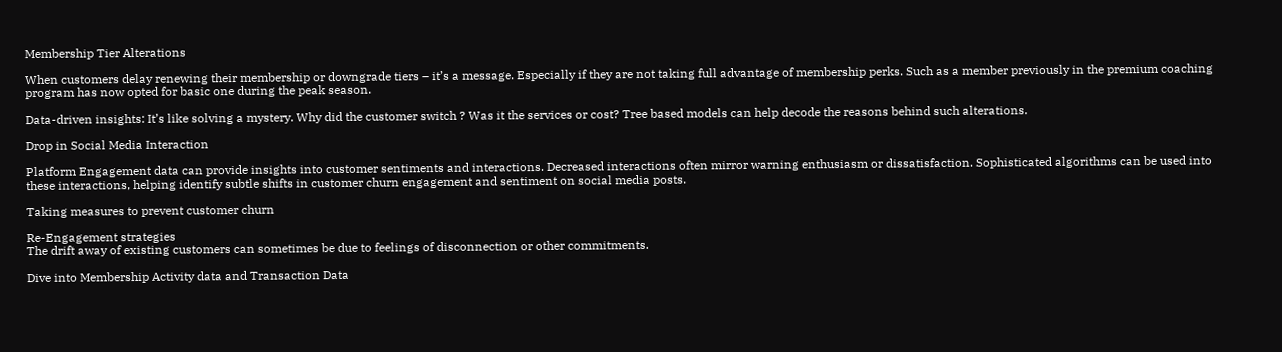Membership Tier Alterations

When customers delay renewing their membership or downgrade tiers – it’s a message. Especially if they are not taking full advantage of membership perks. Such as a member previously in the premium coaching program has now opted for basic one during the peak season.

Data-driven insights: It’s like solving a mystery. Why did the customer switch ? Was it the services or cost? Tree based models can help decode the reasons behind such alterations.

Drop in Social Media Interaction

Platform Engagement data can provide insights into customer sentiments and interactions. Decreased interactions often mirror warning enthusiasm or dissatisfaction. Sophisticated algorithms can be used into these interactions, helping identify subtle shifts in customer churn engagement and sentiment on social media posts.

Taking measures to prevent customer churn

Re-Engagement strategies
The drift away of existing customers can sometimes be due to feelings of disconnection or other commitments.

Dive into Membership Activity data and Transaction Data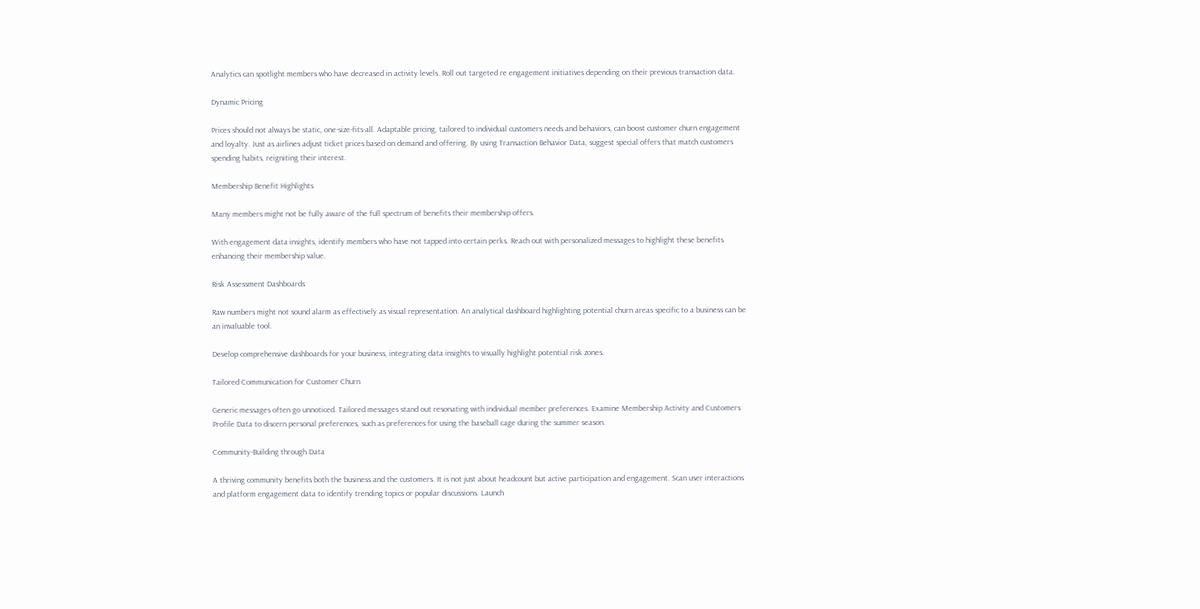Analytics can spotlight members who have decreased in activity levels. Roll out targeted re engagement initiatives depending on their previous transaction data.

Dynamic Pricing

Prices should not always be static, one-size-fits-all. Adaptable pricing, tailored to individual customers needs and behaviors, can boost customer churn engagement and loyalty. Just as airlines adjust ticket prices based on demand and offering. By using Transaction Behavior Data, suggest special offers that match customers spending habits, reigniting their interest.

Membership Benefit Highlights

Many members might not be fully aware of the full spectrum of benefits their membership offers.

With engagement data insights, identify members who have not tapped into certain perks. Reach out with personalized messages to highlight these benefits enhancing their membership value.

Risk Assessment Dashboards

Raw numbers might not sound alarm as effectively as visual representation. An analytical dashboard highlighting potential churn areas specific to a business can be an invaluable tool.

Develop comprehensive dashboards for your business, integrating data insights to visually highlight potential risk zones.

Tailored Communication for Customer Churn

Generic messages often go unnoticed. Tailored messages stand out resonating with individual member preferences. Examine Membership Activity and Customers Profile Data to discern personal preferences, such as preferences for using the baseball cage during the summer season.

Community-Building through Data

A thriving community benefits both the business and the customers. It is not just about headcount but active participation and engagement. Scan user interactions and platform engagement data to identify trending topics or popular discussions. Launch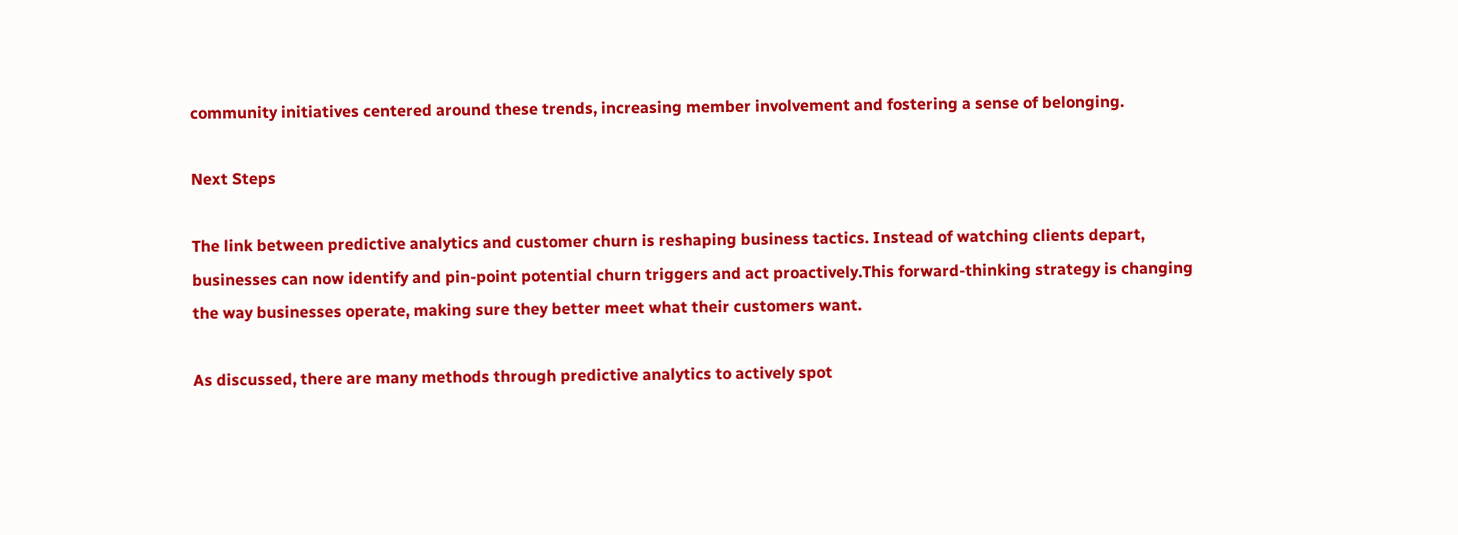community initiatives centered around these trends, increasing member involvement and fostering a sense of belonging.

Next Steps

The link between predictive analytics and customer churn is reshaping business tactics. Instead of watching clients depart, businesses can now identify and pin-point potential churn triggers and act proactively.This forward-thinking strategy is changing the way businesses operate, making sure they better meet what their customers want.

As discussed, there are many methods through predictive analytics to actively spot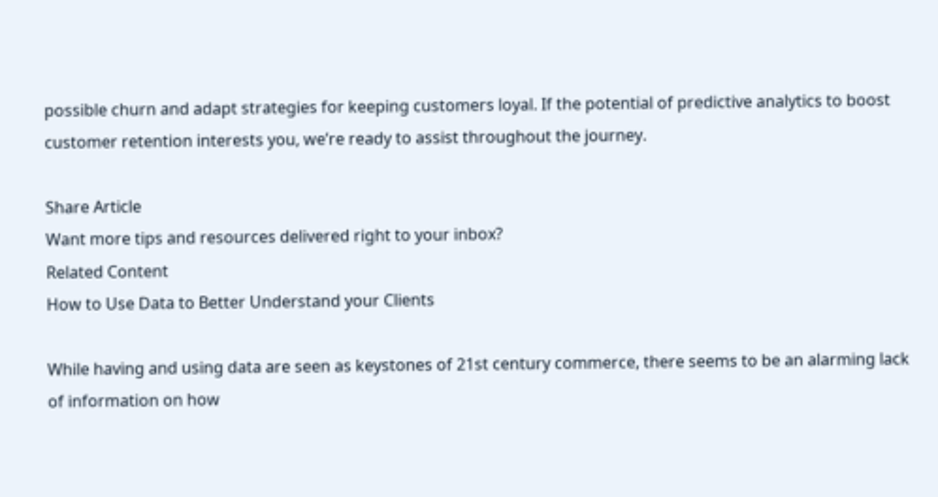possible churn and adapt strategies for keeping customers loyal. If the potential of predictive analytics to boost customer retention interests you, we’re ready to assist throughout the journey.

Share Article
Want more tips and resources delivered right to your inbox?
Related Content
How to Use Data to Better Understand your Clients

While having and using data are seen as keystones of 21st century commerce, there seems to be an alarming lack of information on how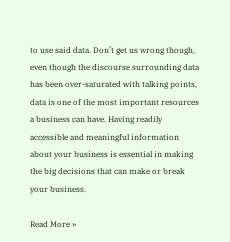to use said data. Don’t get us wrong though, even though the discourse surrounding data has been over-saturated with talking points, data is one of the most important resources a business can have. Having readily accessible and meaningful information about your business is essential in making the big decisions that can make or break your business.

Read More »